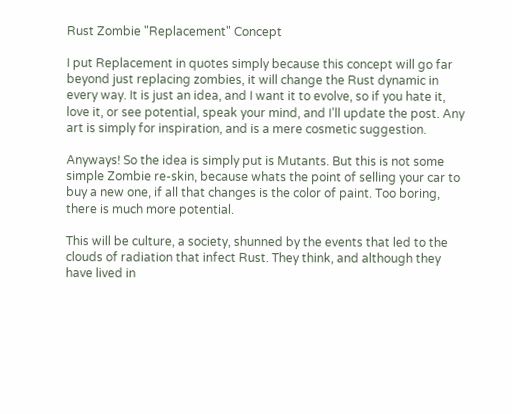Rust Zombie "Replacement" Concept

I put Replacement in quotes simply because this concept will go far beyond just replacing zombies, it will change the Rust dynamic in every way. It is just an idea, and I want it to evolve, so if you hate it, love it, or see potential, speak your mind, and I’ll update the post. Any art is simply for inspiration, and is a mere cosmetic suggestion.

Anyways! So the idea is simply put is Mutants. But this is not some simple Zombie re-skin, because whats the point of selling your car to buy a new one, if all that changes is the color of paint. Too boring, there is much more potential.

This will be culture, a society, shunned by the events that led to the clouds of radiation that infect Rust. They think, and although they have lived in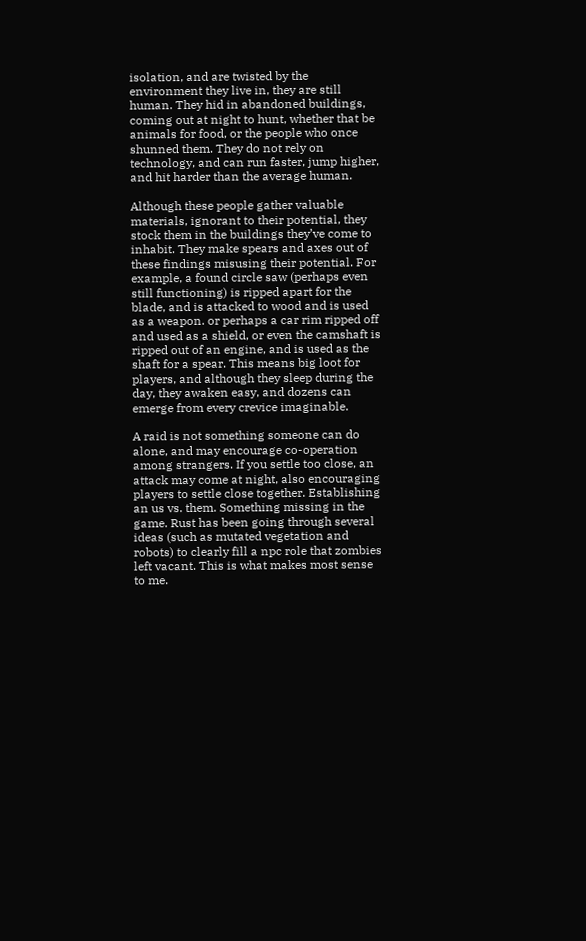isolation, and are twisted by the environment they live in, they are still human. They hid in abandoned buildings, coming out at night to hunt, whether that be animals for food, or the people who once shunned them. They do not rely on technology, and can run faster, jump higher, and hit harder than the average human.

Although these people gather valuable materials, ignorant to their potential, they stock them in the buildings they’ve come to inhabit. They make spears and axes out of these findings misusing their potential. For example, a found circle saw (perhaps even still functioning) is ripped apart for the blade, and is attacked to wood and is used as a weapon. or perhaps a car rim ripped off and used as a shield, or even the camshaft is ripped out of an engine, and is used as the shaft for a spear. This means big loot for players, and although they sleep during the day, they awaken easy, and dozens can emerge from every crevice imaginable.

A raid is not something someone can do alone, and may encourage co-operation among strangers. If you settle too close, an attack may come at night, also encouraging players to settle close together. Establishing an us vs. them. Something missing in the game. Rust has been going through several ideas (such as mutated vegetation and robots) to clearly fill a npc role that zombies left vacant. This is what makes most sense to me.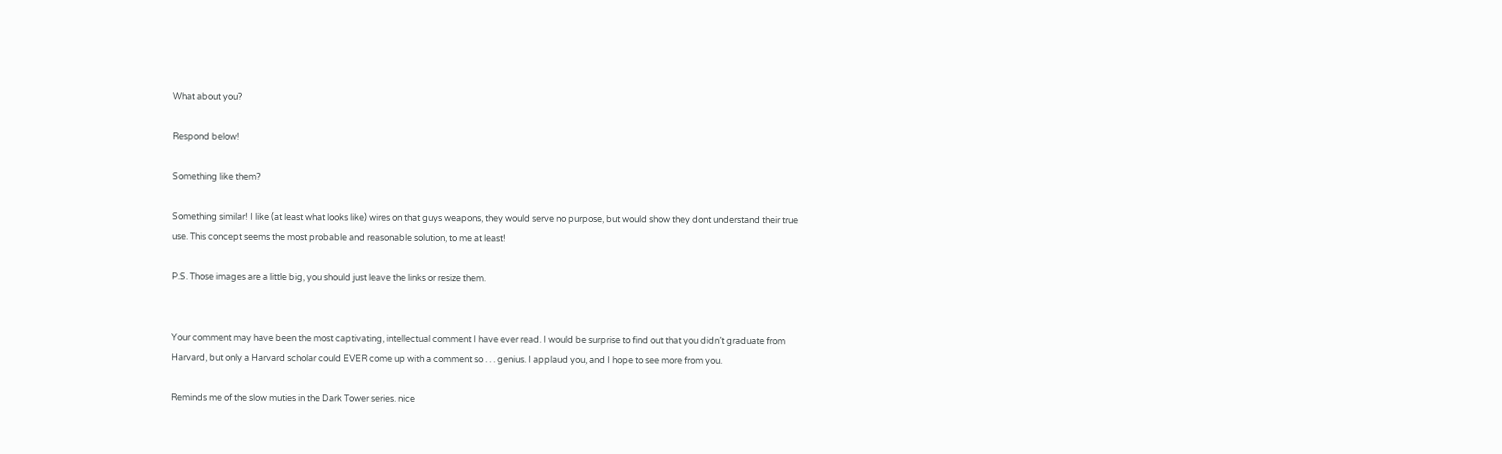What about you?

Respond below!

Something like them?

Something similar! I like (at least what looks like) wires on that guys weapons, they would serve no purpose, but would show they dont understand their true use. This concept seems the most probable and reasonable solution, to me at least!

P.S. Those images are a little big, you should just leave the links or resize them.


Your comment may have been the most captivating, intellectual comment I have ever read. I would be surprise to find out that you didn’t graduate from Harvard, but only a Harvard scholar could EVER come up with a comment so . . . genius. I applaud you, and I hope to see more from you.

Reminds me of the slow muties in the Dark Tower series. nice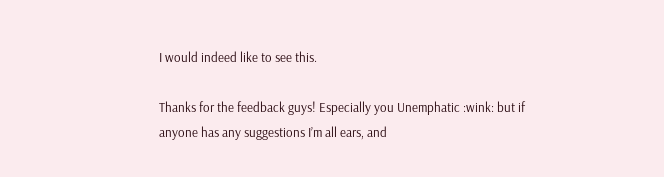I would indeed like to see this.

Thanks for the feedback guys! Especially you Unemphatic :wink: but if anyone has any suggestions I’m all ears, and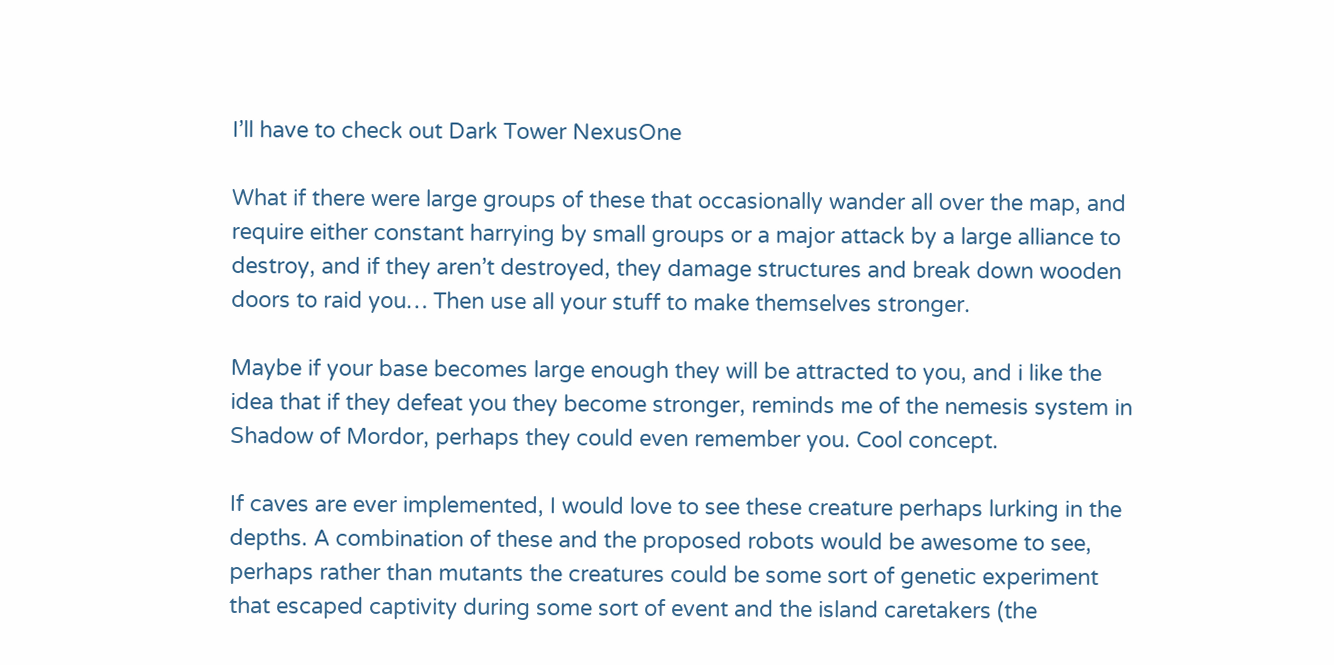I’ll have to check out Dark Tower NexusOne

What if there were large groups of these that occasionally wander all over the map, and require either constant harrying by small groups or a major attack by a large alliance to destroy, and if they aren’t destroyed, they damage structures and break down wooden doors to raid you… Then use all your stuff to make themselves stronger.

Maybe if your base becomes large enough they will be attracted to you, and i like the idea that if they defeat you they become stronger, reminds me of the nemesis system in Shadow of Mordor, perhaps they could even remember you. Cool concept.

If caves are ever implemented, I would love to see these creature perhaps lurking in the depths. A combination of these and the proposed robots would be awesome to see, perhaps rather than mutants the creatures could be some sort of genetic experiment that escaped captivity during some sort of event and the island caretakers (the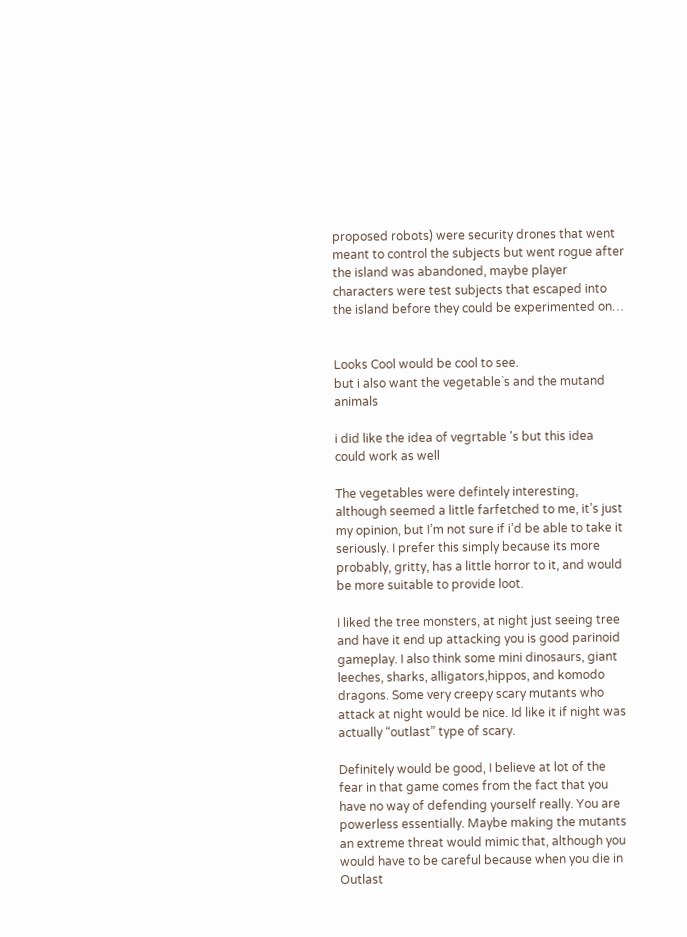proposed robots) were security drones that went meant to control the subjects but went rogue after the island was abandoned, maybe player characters were test subjects that escaped into the island before they could be experimented on…


Looks Cool would be cool to see.
but i also want the vegetable`s and the mutand animals

i did like the idea of vegrtable 's but this idea could work as well

The vegetables were defintely interesting, although seemed a little farfetched to me, it’s just my opinion, but I’m not sure if i’d be able to take it seriously. I prefer this simply because its more probably, gritty, has a little horror to it, and would be more suitable to provide loot.

I liked the tree monsters, at night just seeing tree and have it end up attacking you is good parinoid gameplay. I also think some mini dinosaurs, giant leeches, sharks, alligators,hippos, and komodo dragons. Some very creepy scary mutants who attack at night would be nice. Id like it if night was actually “outlast” type of scary.

Definitely would be good, I believe at lot of the fear in that game comes from the fact that you have no way of defending yourself really. You are powerless essentially. Maybe making the mutants an extreme threat would mimic that, although you would have to be careful because when you die in Outlast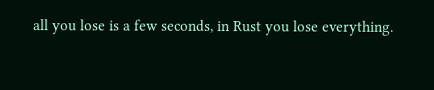all you lose is a few seconds, in Rust you lose everything.